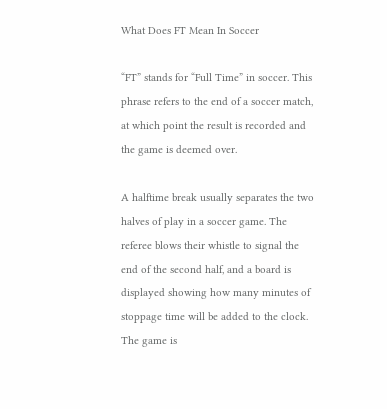What Does FT Mean In Soccer

“FT” stands for “Full Time” in soccer. This phrase refers to the end of a soccer match, at which point the result is recorded and the game is deemed over.

A halftime break usually separates the two halves of play in a soccer game. The referee blows their whistle to signal the end of the second half, and a board is displayed showing how many minutes of stoppage time will be added to the clock. The game is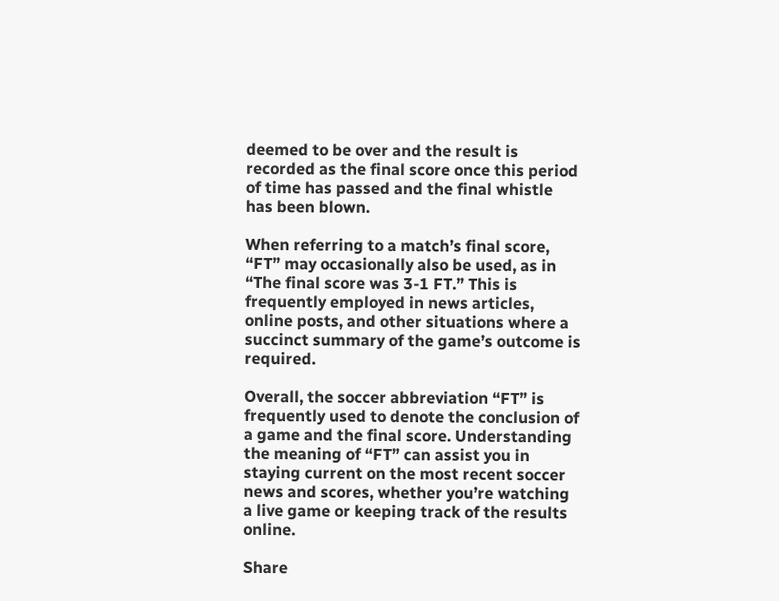deemed to be over and the result is recorded as the final score once this period of time has passed and the final whistle has been blown.

When referring to a match’s final score, “FT” may occasionally also be used, as in “The final score was 3-1 FT.” This is frequently employed in news articles, online posts, and other situations where a succinct summary of the game’s outcome is required.

Overall, the soccer abbreviation “FT” is frequently used to denote the conclusion of a game and the final score. Understanding the meaning of “FT” can assist you in staying current on the most recent soccer news and scores, whether you’re watching a live game or keeping track of the results online.

Share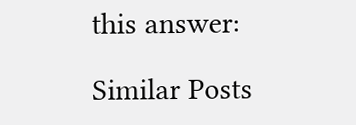this answer:

Similar Posts